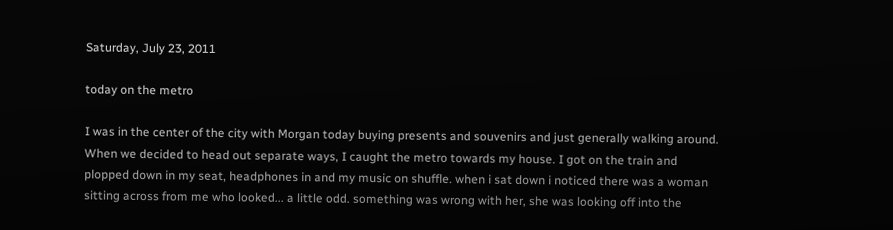Saturday, July 23, 2011

today on the metro

I was in the center of the city with Morgan today buying presents and souvenirs and just generally walking around. When we decided to head out separate ways, I caught the metro towards my house. I got on the train and plopped down in my seat, headphones in and my music on shuffle. when i sat down i noticed there was a woman sitting across from me who looked... a little odd. something was wrong with her, she was looking off into the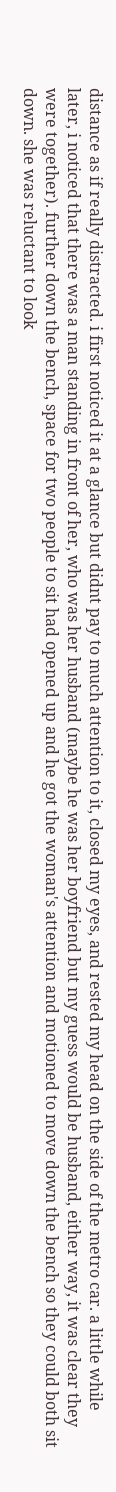distance as if really distracted. i first noticed it at a glance but didnt pay to much attention to it, closed my eyes, and rested my head on the side of the metro car. a little while later, i noticed that there was a man standing in front of her, who was her husband (maybe he was her boyfriend but my guess would be husband, either way, it was clear they were together). further down the bench, space for two people to sit had opened up and he got the woman's attention and motioned to move down the bench so they could both sit down. she was reluctant to look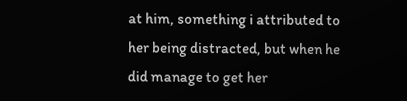at him, something i attributed to her being distracted, but when he did manage to get her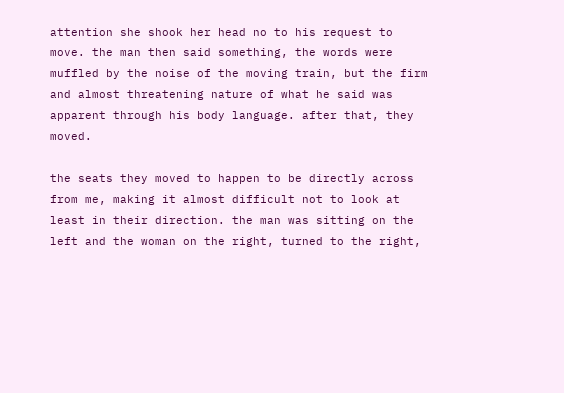attention she shook her head no to his request to move. the man then said something, the words were muffled by the noise of the moving train, but the firm and almost threatening nature of what he said was apparent through his body language. after that, they moved.

the seats they moved to happen to be directly across from me, making it almost difficult not to look at least in their direction. the man was sitting on the left and the woman on the right, turned to the right,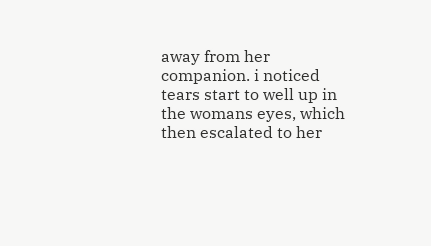away from her companion. i noticed tears start to well up in the womans eyes, which then escalated to her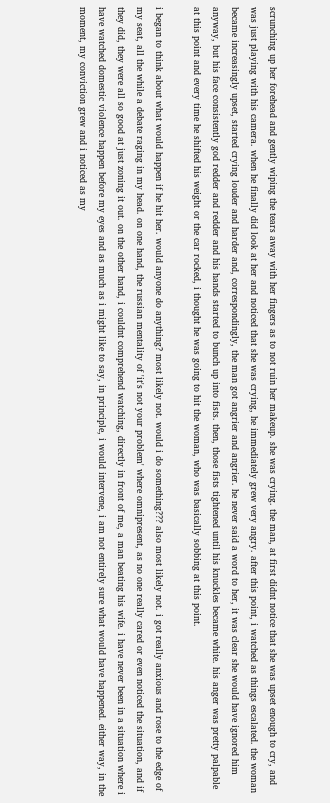scrunching up her forehead and gently wiping the tears away with her fingers as to not ruin her makeup. she was crying. the man, at first didnt notice that she was upset enough to cry, and was just playing with his camera. when he finally did look at her and noticed that she was crying, he immediately grew very angry. after this point, i watched as things escalated. the woman became increasingly upset, started crying louder and harder and, correspondingly, the man got angrier and angrier. he never said a word to her, it was clear she would have ignored him anyway, but his face consistently god redder and redder and his hands started to bunch up into fists. then, those fists tightened until his knuckles became white. his anger was pretty palpable at this point and every time he shifted his weight or the car rocked, i thought he was going to hit the woman, who was basically sobbing at this point.

i began to think about what would happen if he hit her. would anyone do anything? most likely not. would i do something??? also most likely not. i got really anxious and rose to the edge of my seat, all the while a debate raging in my head. on one hand, the russian mentality of 'it's not your problem' where omnipresent, as no one really cared or even noticed the situation, and if they did, they were all so good at just zoning it out. on the other hand, i couldnt comprehend watching, directly in front of me, a man beating his wife. i have never been in a situation where i have watched domestic violence happen before my eyes and as much as i might like to say, in principle, i would intervene, i am not entirely sure what would have happened. either way, in the moment, my conviction grew and i noticed as my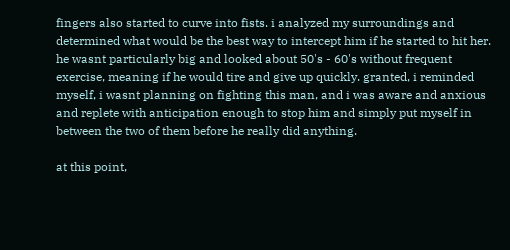fingers also started to curve into fists. i analyzed my surroundings and determined what would be the best way to intercept him if he started to hit her. he wasnt particularly big and looked about 50's - 60's without frequent exercise, meaning if he would tire and give up quickly. granted, i reminded myself, i wasnt planning on fighting this man, and i was aware and anxious and replete with anticipation enough to stop him and simply put myself in between the two of them before he really did anything.

at this point,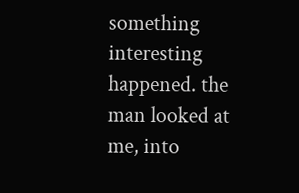something interesting happened. the man looked at me, into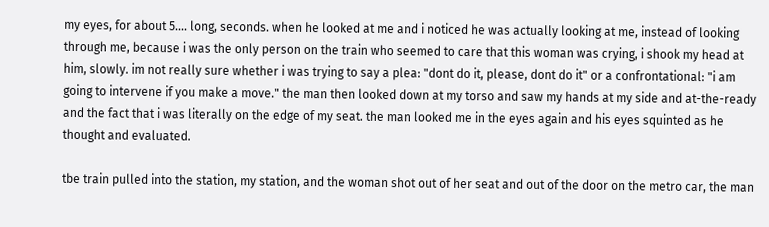my eyes, for about 5.... long, seconds. when he looked at me and i noticed he was actually looking at me, instead of looking through me, because i was the only person on the train who seemed to care that this woman was crying, i shook my head at him, slowly. im not really sure whether i was trying to say a plea: "dont do it, please, dont do it" or a confrontational: "i am going to intervene if you make a move." the man then looked down at my torso and saw my hands at my side and at-the-ready and the fact that i was literally on the edge of my seat. the man looked me in the eyes again and his eyes squinted as he thought and evaluated.

tbe train pulled into the station, my station, and the woman shot out of her seat and out of the door on the metro car, the man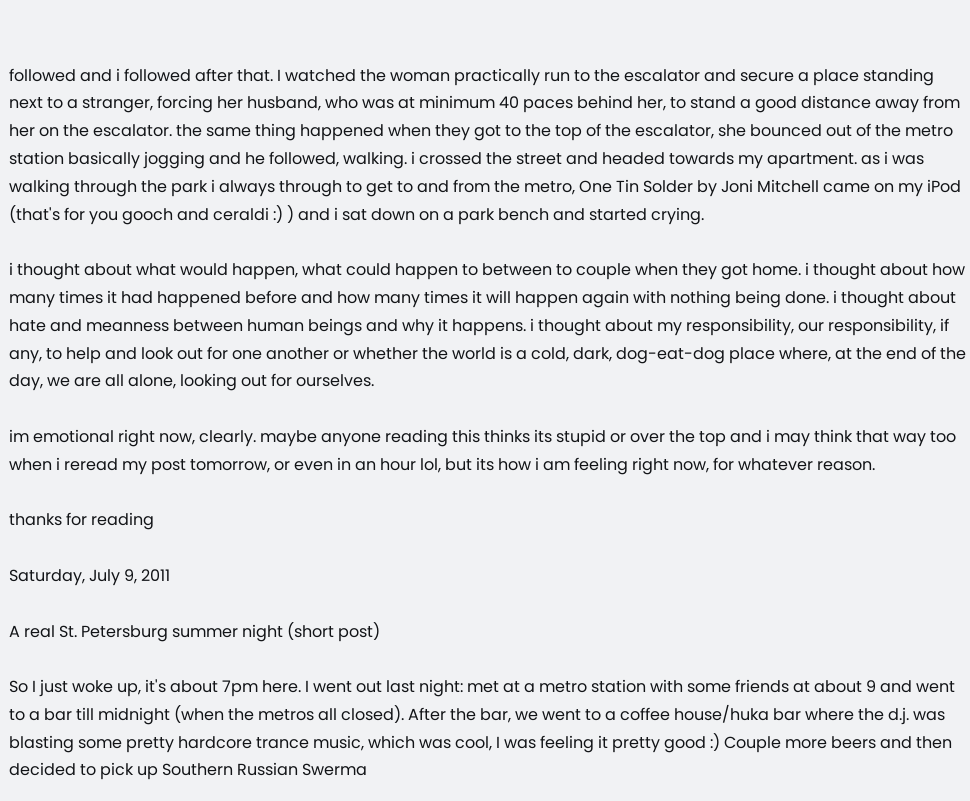followed and i followed after that. I watched the woman practically run to the escalator and secure a place standing next to a stranger, forcing her husband, who was at minimum 40 paces behind her, to stand a good distance away from her on the escalator. the same thing happened when they got to the top of the escalator, she bounced out of the metro station basically jogging and he followed, walking. i crossed the street and headed towards my apartment. as i was walking through the park i always through to get to and from the metro, One Tin Solder by Joni Mitchell came on my iPod (that's for you gooch and ceraldi :) ) and i sat down on a park bench and started crying.

i thought about what would happen, what could happen to between to couple when they got home. i thought about how many times it had happened before and how many times it will happen again with nothing being done. i thought about hate and meanness between human beings and why it happens. i thought about my responsibility, our responsibility, if any, to help and look out for one another or whether the world is a cold, dark, dog-eat-dog place where, at the end of the day, we are all alone, looking out for ourselves.

im emotional right now, clearly. maybe anyone reading this thinks its stupid or over the top and i may think that way too when i reread my post tomorrow, or even in an hour lol, but its how i am feeling right now, for whatever reason.

thanks for reading

Saturday, July 9, 2011

A real St. Petersburg summer night (short post)

So I just woke up, it's about 7pm here. I went out last night: met at a metro station with some friends at about 9 and went to a bar till midnight (when the metros all closed). After the bar, we went to a coffee house/huka bar where the d.j. was blasting some pretty hardcore trance music, which was cool, I was feeling it pretty good :) Couple more beers and then decided to pick up Southern Russian Swerma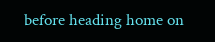before heading home on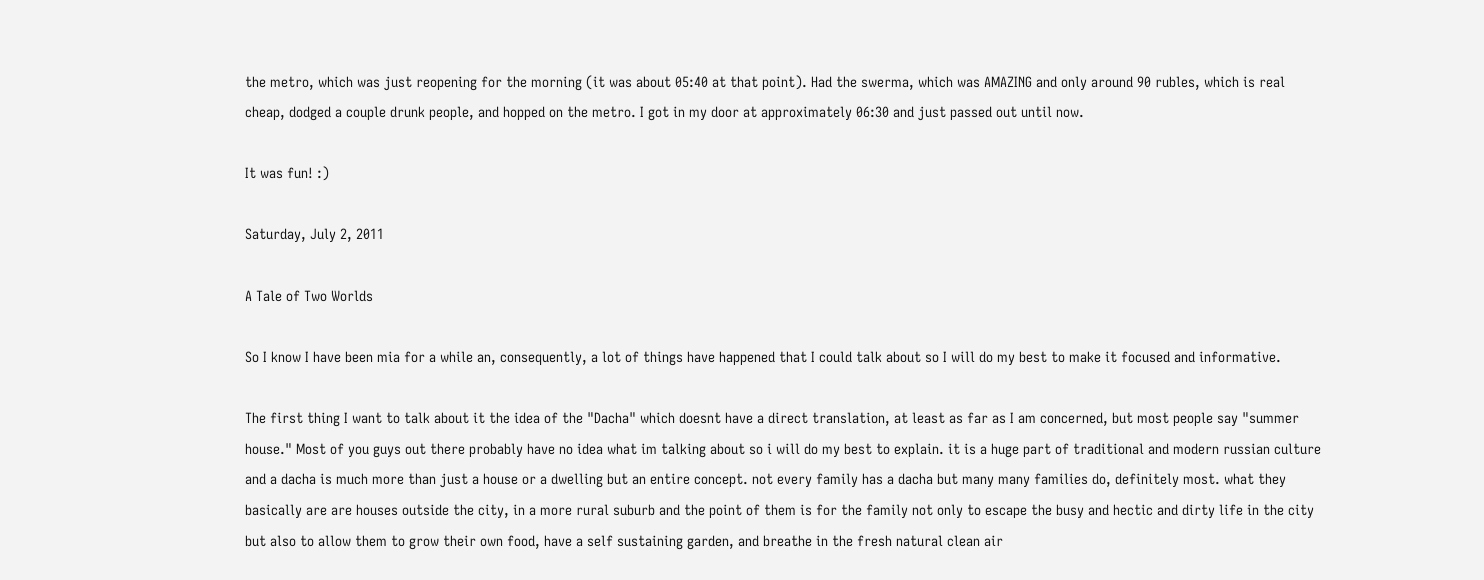the metro, which was just reopening for the morning (it was about 05:40 at that point). Had the swerma, which was AMAZING and only around 90 rubles, which is real cheap, dodged a couple drunk people, and hopped on the metro. I got in my door at approximately 06:30 and just passed out until now.

It was fun! :)

Saturday, July 2, 2011

A Tale of Two Worlds

So I know I have been mia for a while an, consequently, a lot of things have happened that I could talk about so I will do my best to make it focused and informative.

The first thing I want to talk about it the idea of the "Dacha" which doesnt have a direct translation, at least as far as I am concerned, but most people say "summer house." Most of you guys out there probably have no idea what im talking about so i will do my best to explain. it is a huge part of traditional and modern russian culture and a dacha is much more than just a house or a dwelling but an entire concept. not every family has a dacha but many many families do, definitely most. what they basically are are houses outside the city, in a more rural suburb and the point of them is for the family not only to escape the busy and hectic and dirty life in the city but also to allow them to grow their own food, have a self sustaining garden, and breathe in the fresh natural clean air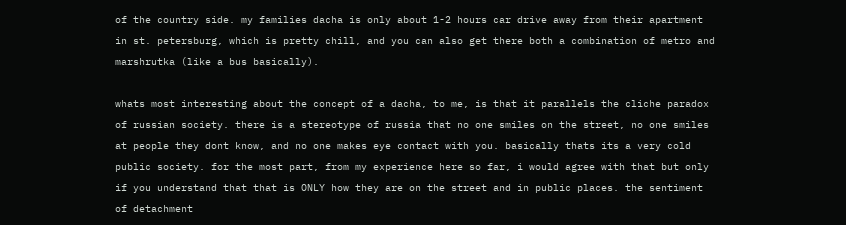of the country side. my families dacha is only about 1-2 hours car drive away from their apartment in st. petersburg, which is pretty chill, and you can also get there both a combination of metro and marshrutka (like a bus basically).

whats most interesting about the concept of a dacha, to me, is that it parallels the cliche paradox of russian society. there is a stereotype of russia that no one smiles on the street, no one smiles at people they dont know, and no one makes eye contact with you. basically thats its a very cold public society. for the most part, from my experience here so far, i would agree with that but only if you understand that that is ONLY how they are on the street and in public places. the sentiment of detachment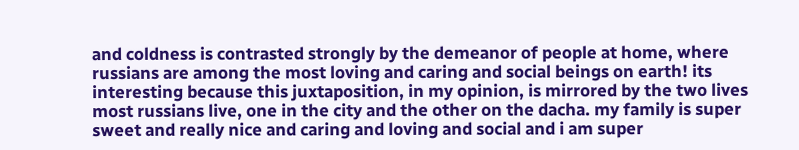and coldness is contrasted strongly by the demeanor of people at home, where russians are among the most loving and caring and social beings on earth! its interesting because this juxtaposition, in my opinion, is mirrored by the two lives most russians live, one in the city and the other on the dacha. my family is super sweet and really nice and caring and loving and social and i am super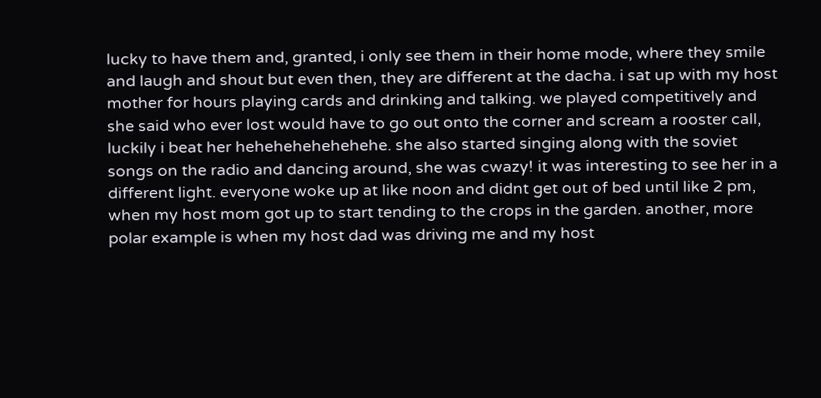lucky to have them and, granted, i only see them in their home mode, where they smile and laugh and shout but even then, they are different at the dacha. i sat up with my host mother for hours playing cards and drinking and talking. we played competitively and she said who ever lost would have to go out onto the corner and scream a rooster call, luckily i beat her hehehehehehehehe. she also started singing along with the soviet songs on the radio and dancing around, she was cwazy! it was interesting to see her in a different light. everyone woke up at like noon and didnt get out of bed until like 2 pm, when my host mom got up to start tending to the crops in the garden. another, more polar example is when my host dad was driving me and my host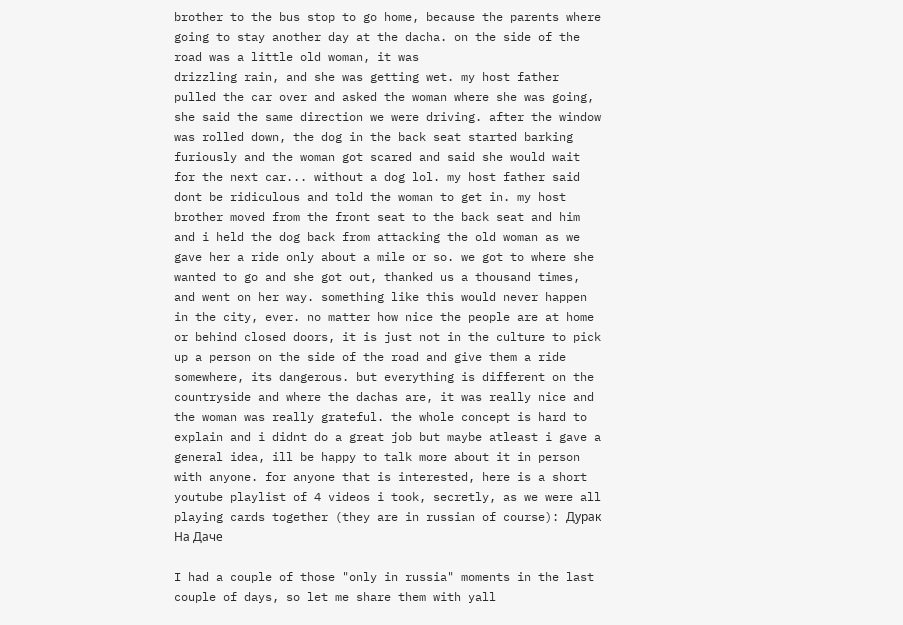brother to the bus stop to go home, because the parents where going to stay another day at the dacha. on the side of the road was a little old woman, it was
drizzling rain, and she was getting wet. my host father pulled the car over and asked the woman where she was going, she said the same direction we were driving. after the window was rolled down, the dog in the back seat started barking furiously and the woman got scared and said she would wait for the next car... without a dog lol. my host father said dont be ridiculous and told the woman to get in. my host brother moved from the front seat to the back seat and him and i held the dog back from attacking the old woman as we gave her a ride only about a mile or so. we got to where she wanted to go and she got out, thanked us a thousand times, and went on her way. something like this would never happen in the city, ever. no matter how nice the people are at home or behind closed doors, it is just not in the culture to pick up a person on the side of the road and give them a ride somewhere, its dangerous. but everything is different on the countryside and where the dachas are, it was really nice and the woman was really grateful. the whole concept is hard to explain and i didnt do a great job but maybe atleast i gave a general idea, ill be happy to talk more about it in person with anyone. for anyone that is interested, here is a short youtube playlist of 4 videos i took, secretly, as we were all playing cards together (they are in russian of course): Дурак На Даче

I had a couple of those "only in russia" moments in the last couple of days, so let me share them with yall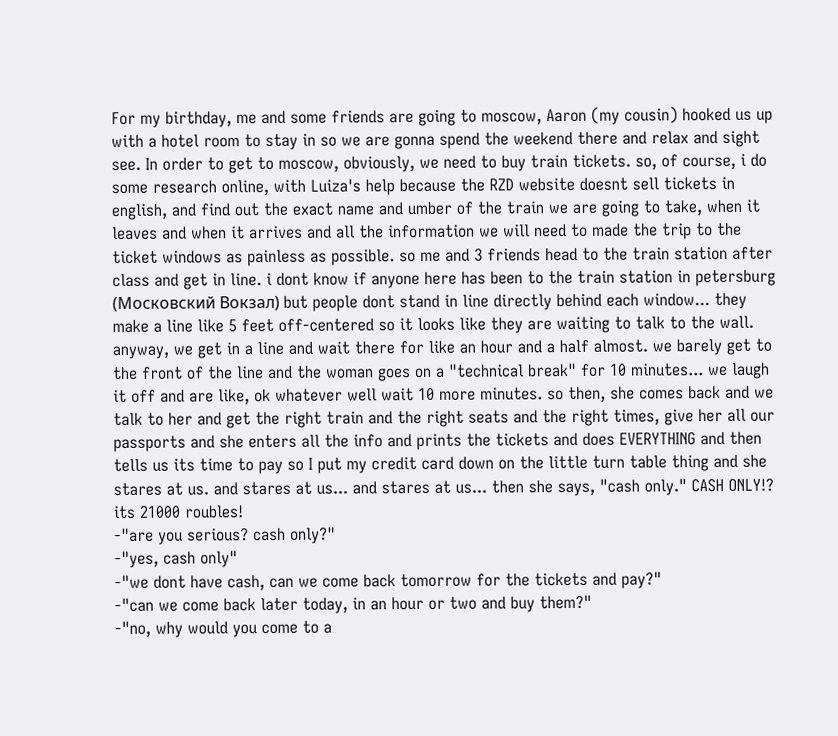For my birthday, me and some friends are going to moscow, Aaron (my cousin) hooked us up with a hotel room to stay in so we are gonna spend the weekend there and relax and sight see. In order to get to moscow, obviously, we need to buy train tickets. so, of course, i do some research online, with Luiza's help because the RZD website doesnt sell tickets in english, and find out the exact name and umber of the train we are going to take, when it leaves and when it arrives and all the information we will need to made the trip to the ticket windows as painless as possible. so me and 3 friends head to the train station after class and get in line. i dont know if anyone here has been to the train station in petersburg (Московский Вокзал) but people dont stand in line directly behind each window... they make a line like 5 feet off-centered so it looks like they are waiting to talk to the wall. anyway, we get in a line and wait there for like an hour and a half almost. we barely get to the front of the line and the woman goes on a "technical break" for 10 minutes... we laugh it off and are like, ok whatever well wait 10 more minutes. so then, she comes back and we talk to her and get the right train and the right seats and the right times, give her all our passports and she enters all the info and prints the tickets and does EVERYTHING and then tells us its time to pay so I put my credit card down on the little turn table thing and she stares at us. and stares at us... and stares at us... then she says, "cash only." CASH ONLY!? its 21000 roubles!
-"are you serious? cash only?"
-"yes, cash only"
-"we dont have cash, can we come back tomorrow for the tickets and pay?"
-"can we come back later today, in an hour or two and buy them?"
-"no, why would you come to a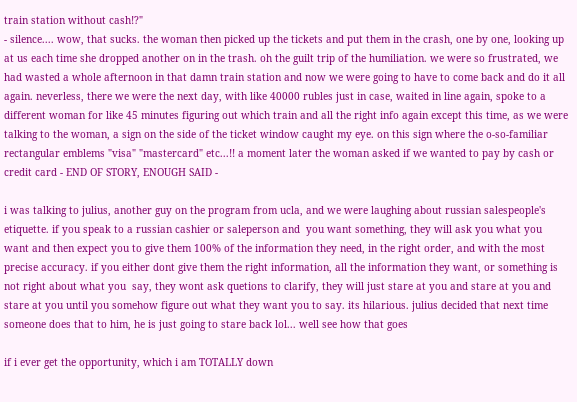train station without cash!?"
- silence.... wow, that sucks. the woman then picked up the tickets and put them in the crash, one by one, looking up at us each time she dropped another on in the trash. oh the guilt trip of the humiliation. we were so frustrated, we had wasted a whole afternoon in that damn train station and now we were going to have to come back and do it all again. neverless, there we were the next day, with like 40000 rubles just in case, waited in line again, spoke to a different woman for like 45 minutes figuring out which train and all the right info again except this time, as we were talking to the woman, a sign on the side of the ticket window caught my eye. on this sign where the o-so-familiar rectangular emblems "visa" "mastercard" etc...!! a moment later the woman asked if we wanted to pay by cash or credit card - END OF STORY, ENOUGH SAID -

i was talking to julius, another guy on the program from ucla, and we were laughing about russian salespeople's etiquette. if you speak to a russian cashier or saleperson and  you want something, they will ask you what you want and then expect you to give them 100% of the information they need, in the right order, and with the most precise accuracy. if you either dont give them the right information, all the information they want, or something is not right about what you  say, they wont ask quetions to clarify, they will just stare at you and stare at you and stare at you until you somehow figure out what they want you to say. its hilarious. julius decided that next time someone does that to him, he is just going to stare back lol... well see how that goes

if i ever get the opportunity, which i am TOTALLY down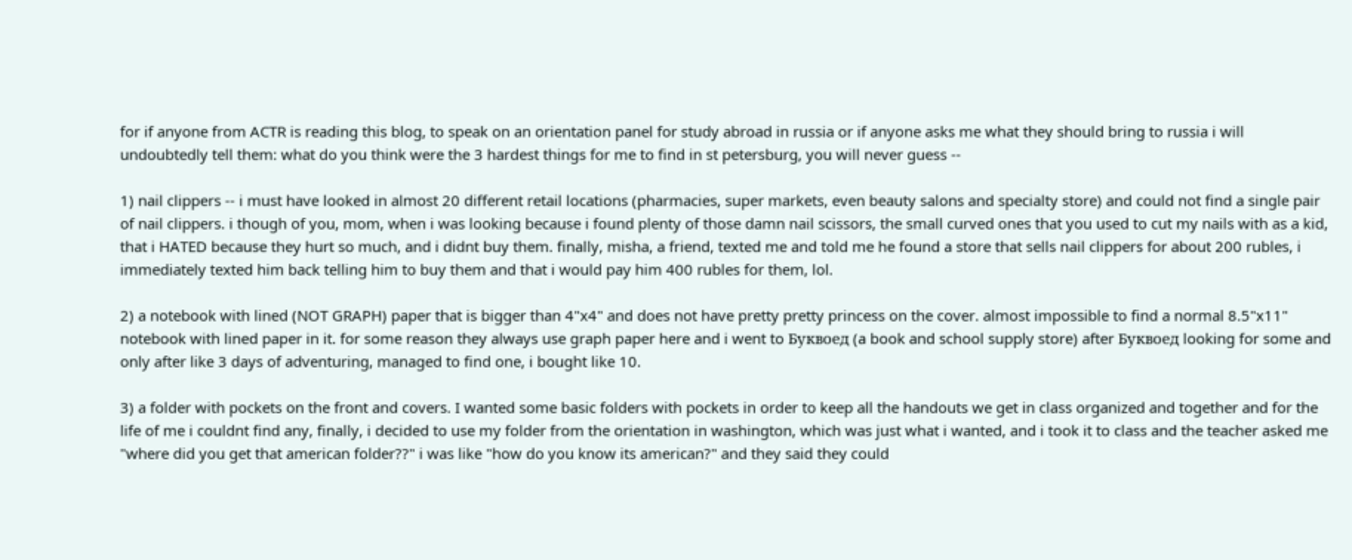for if anyone from ACTR is reading this blog, to speak on an orientation panel for study abroad in russia or if anyone asks me what they should bring to russia i will undoubtedly tell them: what do you think were the 3 hardest things for me to find in st petersburg, you will never guess --

1) nail clippers -- i must have looked in almost 20 different retail locations (pharmacies, super markets, even beauty salons and specialty store) and could not find a single pair of nail clippers. i though of you, mom, when i was looking because i found plenty of those damn nail scissors, the small curved ones that you used to cut my nails with as a kid, that i HATED because they hurt so much, and i didnt buy them. finally, misha, a friend, texted me and told me he found a store that sells nail clippers for about 200 rubles, i immediately texted him back telling him to buy them and that i would pay him 400 rubles for them, lol.

2) a notebook with lined (NOT GRAPH) paper that is bigger than 4"x4" and does not have pretty pretty princess on the cover. almost impossible to find a normal 8.5"x11" notebook with lined paper in it. for some reason they always use graph paper here and i went to Буквоед (a book and school supply store) after Буквоед looking for some and only after like 3 days of adventuring, managed to find one, i bought like 10.

3) a folder with pockets on the front and covers. I wanted some basic folders with pockets in order to keep all the handouts we get in class organized and together and for the life of me i couldnt find any, finally, i decided to use my folder from the orientation in washington, which was just what i wanted, and i took it to class and the teacher asked me "where did you get that american folder??" i was like "how do you know its american?" and they said they could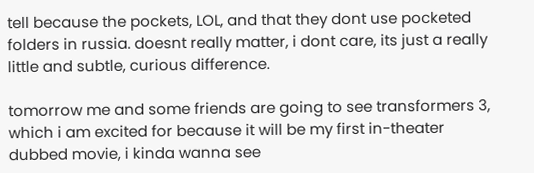tell because the pockets, LOL, and that they dont use pocketed folders in russia. doesnt really matter, i dont care, its just a really little and subtle, curious difference.

tomorrow me and some friends are going to see transformers 3, which i am excited for because it will be my first in-theater dubbed movie, i kinda wanna see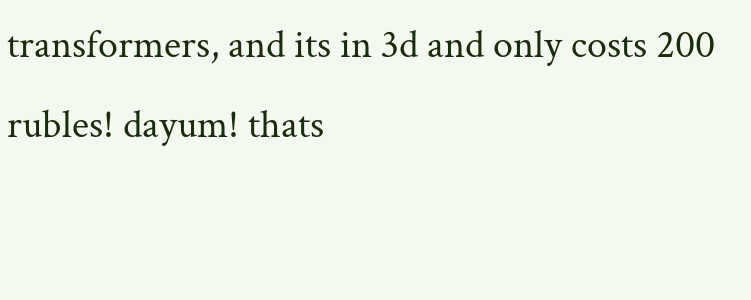transformers, and its in 3d and only costs 200 rubles! dayum! thats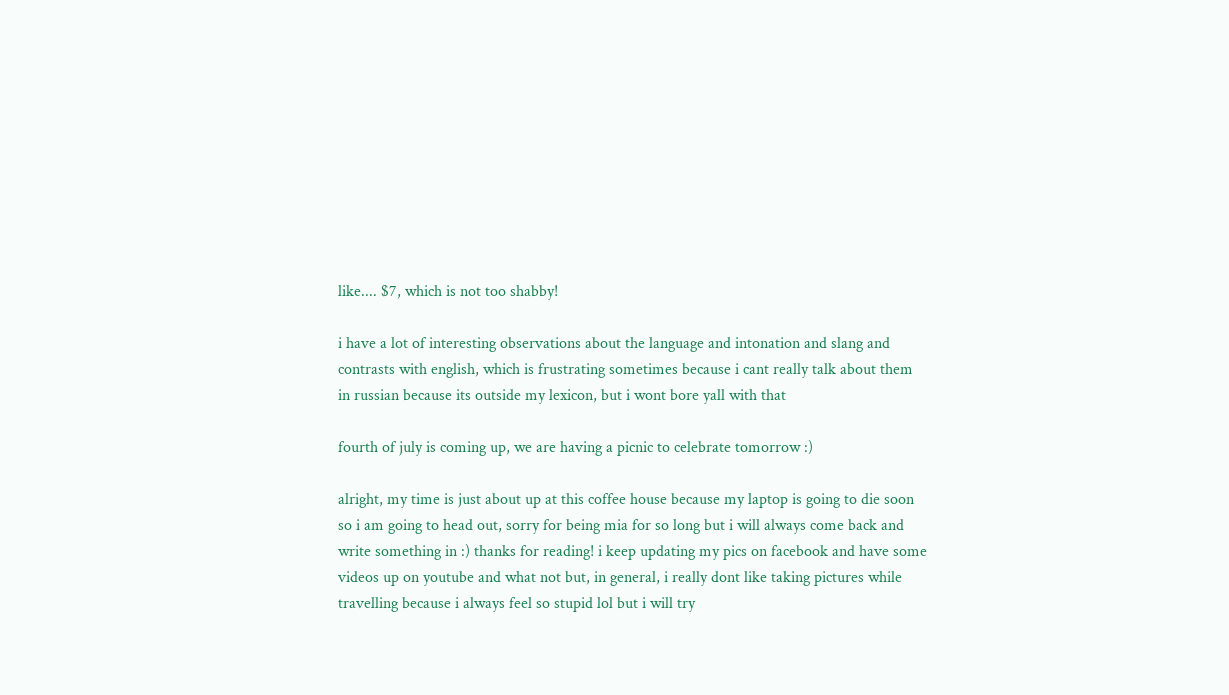like.... $7, which is not too shabby!

i have a lot of interesting observations about the language and intonation and slang and contrasts with english, which is frustrating sometimes because i cant really talk about them in russian because its outside my lexicon, but i wont bore yall with that

fourth of july is coming up, we are having a picnic to celebrate tomorrow :)

alright, my time is just about up at this coffee house because my laptop is going to die soon so i am going to head out, sorry for being mia for so long but i will always come back and write something in :) thanks for reading! i keep updating my pics on facebook and have some videos up on youtube and what not but, in general, i really dont like taking pictures while travelling because i always feel so stupid lol but i will try